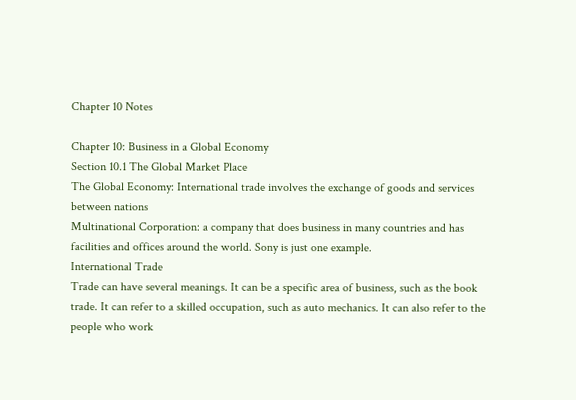Chapter 10 Notes

Chapter 10: Business in a Global Economy
Section 10.1 The Global Market Place
The Global Economy: International trade involves the exchange of goods and services
between nations
Multinational Corporation: a company that does business in many countries and has
facilities and offices around the world. Sony is just one example.
International Trade
Trade can have several meanings. It can be a specific area of business, such as the book
trade. It can refer to a skilled occupation, such as auto mechanics. It can also refer to the
people who work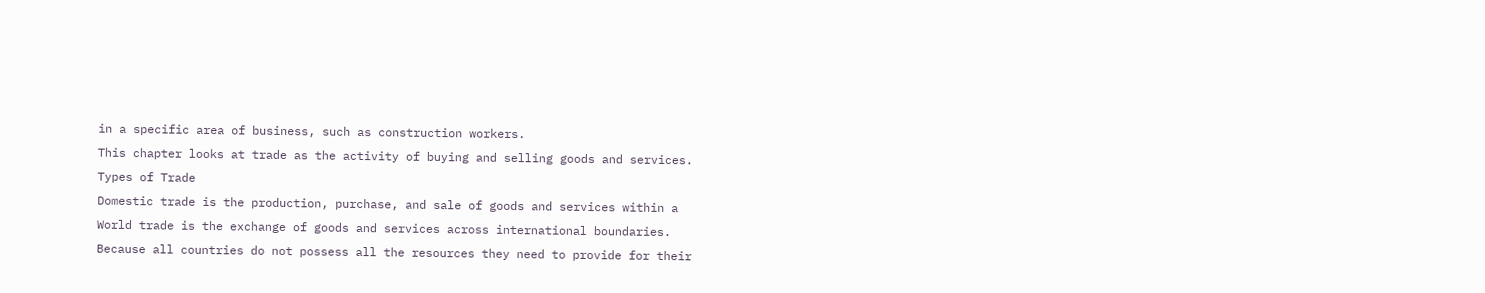in a specific area of business, such as construction workers.
This chapter looks at trade as the activity of buying and selling goods and services.
Types of Trade
Domestic trade is the production, purchase, and sale of goods and services within a
World trade is the exchange of goods and services across international boundaries.
Because all countries do not possess all the resources they need to provide for their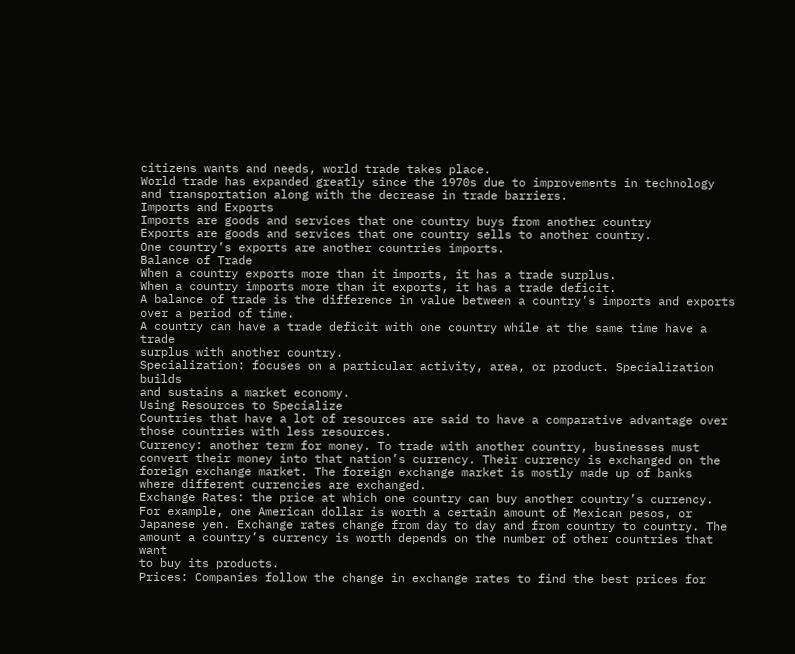citizens wants and needs, world trade takes place.
World trade has expanded greatly since the 1970s due to improvements in technology
and transportation along with the decrease in trade barriers.
Imports and Exports
Imports are goods and services that one country buys from another country
Exports are goods and services that one country sells to another country.
One country’s exports are another countries imports.
Balance of Trade
When a country exports more than it imports, it has a trade surplus.
When a country imports more than it exports, it has a trade deficit.
A balance of trade is the difference in value between a country’s imports and exports
over a period of time.
A country can have a trade deficit with one country while at the same time have a trade
surplus with another country.
Specialization: focuses on a particular activity, area, or product. Specialization builds
and sustains a market economy.
Using Resources to Specialize
Countries that have a lot of resources are said to have a comparative advantage over
those countries with less resources.
Currency: another term for money. To trade with another country, businesses must
convert their money into that nation’s currency. Their currency is exchanged on the
foreign exchange market. The foreign exchange market is mostly made up of banks
where different currencies are exchanged.
Exchange Rates: the price at which one country can buy another country’s currency.
For example, one American dollar is worth a certain amount of Mexican pesos, or
Japanese yen. Exchange rates change from day to day and from country to country. The
amount a country’s currency is worth depends on the number of other countries that want
to buy its products.
Prices: Companies follow the change in exchange rates to find the best prices for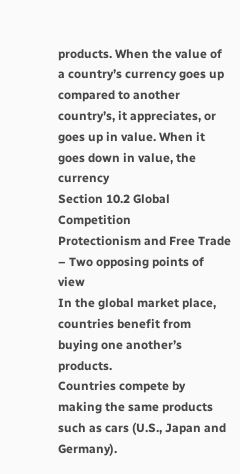products. When the value of a country’s currency goes up compared to another
country’s, it appreciates, or goes up in value. When it goes down in value, the currency
Section 10.2 Global Competition
Protectionism and Free Trade – Two opposing points of view
In the global market place, countries benefit from buying one another’s products.
Countries compete by making the same products such as cars (U.S., Japan and Germany).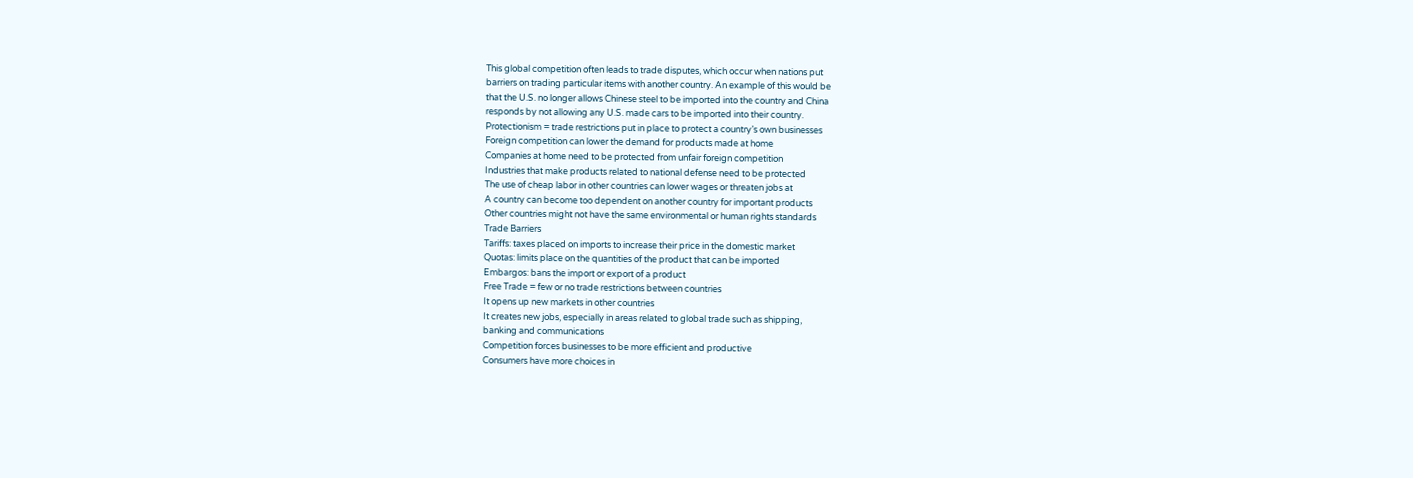This global competition often leads to trade disputes, which occur when nations put
barriers on trading particular items with another country. An example of this would be
that the U.S. no longer allows Chinese steel to be imported into the country and China
responds by not allowing any U.S. made cars to be imported into their country.
Protectionism = trade restrictions put in place to protect a country’s own businesses
Foreign competition can lower the demand for products made at home
Companies at home need to be protected from unfair foreign competition
Industries that make products related to national defense need to be protected
The use of cheap labor in other countries can lower wages or threaten jobs at
A country can become too dependent on another country for important products
Other countries might not have the same environmental or human rights standards
Trade Barriers
Tariffs: taxes placed on imports to increase their price in the domestic market
Quotas: limits place on the quantities of the product that can be imported
Embargos: bans the import or export of a product
Free Trade = few or no trade restrictions between countries
It opens up new markets in other countries
It creates new jobs, especially in areas related to global trade such as shipping,
banking and communications
Competition forces businesses to be more efficient and productive
Consumers have more choices in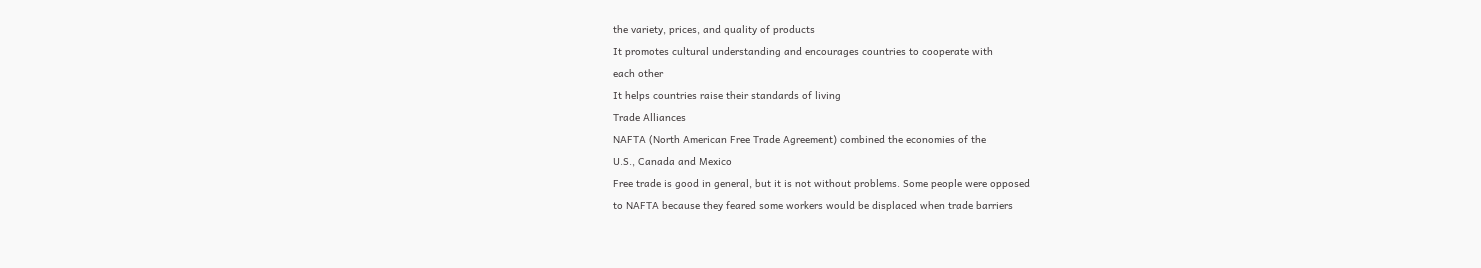the variety, prices, and quality of products
It promotes cultural understanding and encourages countries to cooperate with
each other
It helps countries raise their standards of living
Trade Alliances
NAFTA (North American Free Trade Agreement) combined the economies of the
U.S., Canada and Mexico
Free trade is good in general, but it is not without problems. Some people were opposed
to NAFTA because they feared some workers would be displaced when trade barriers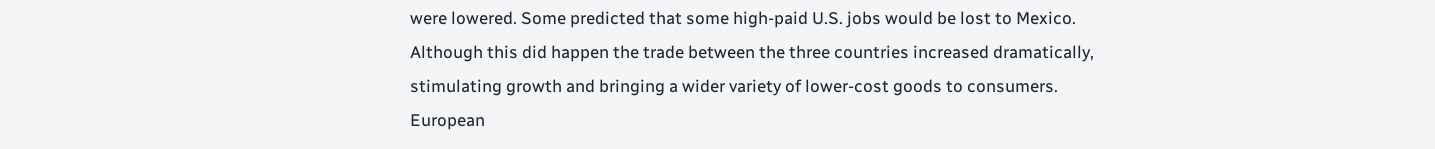were lowered. Some predicted that some high-paid U.S. jobs would be lost to Mexico.
Although this did happen the trade between the three countries increased dramatically,
stimulating growth and bringing a wider variety of lower-cost goods to consumers.
European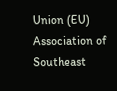Union (EU)
Association of Southeast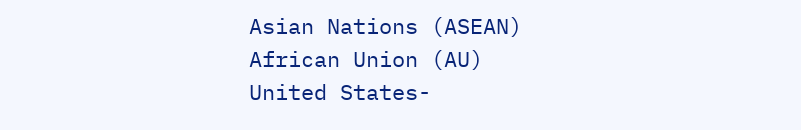Asian Nations (ASEAN)
African Union (AU)
United States-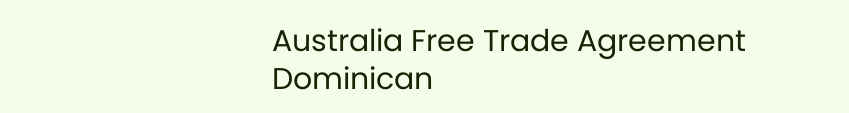Australia Free Trade Agreement
Dominican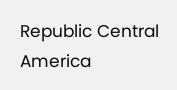Republic Central America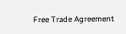Free Trade Agreement